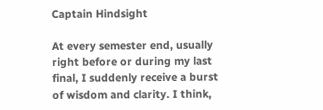Captain Hindsight

At every semester end, usually right before or during my last final, I suddenly receive a burst of wisdom and clarity. I think,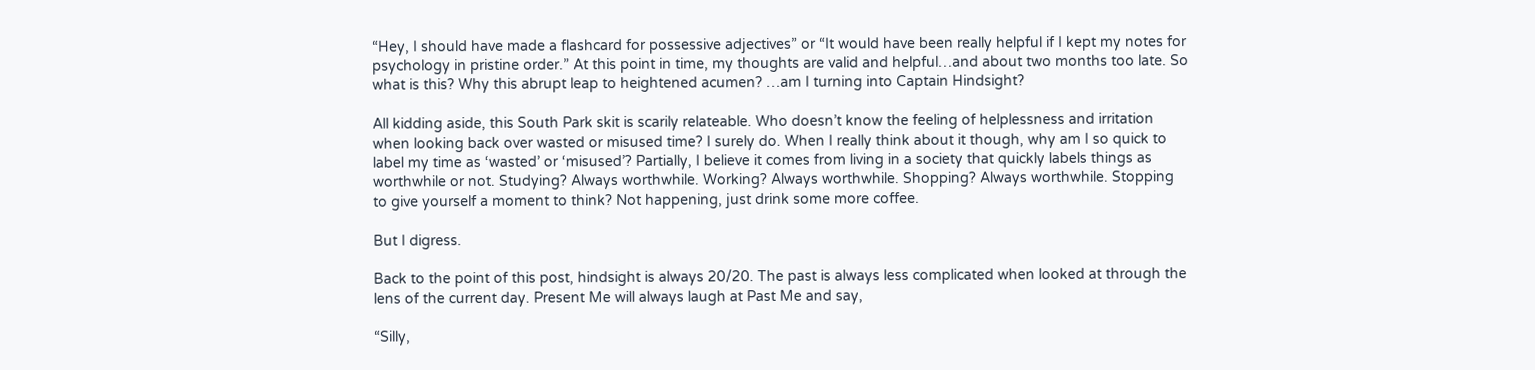“Hey, I should have made a flashcard for possessive adjectives” or “It would have been really helpful if I kept my notes for psychology in pristine order.” At this point in time, my thoughts are valid and helpful…and about two months too late. So what is this? Why this abrupt leap to heightened acumen? …am I turning into Captain Hindsight?

All kidding aside, this South Park skit is scarily relateable. Who doesn’t know the feeling of helplessness and irritation when looking back over wasted or misused time? I surely do. When I really think about it though, why am I so quick to label my time as ‘wasted’ or ‘misused’? Partially, I believe it comes from living in a society that quickly labels things as worthwhile or not. Studying? Always worthwhile. Working? Always worthwhile. Shopping? Always worthwhile. Stopping to give yourself a moment to think? Not happening, just drink some more coffee.

But I digress.

Back to the point of this post, hindsight is always 20/20. The past is always less complicated when looked at through the lens of the current day. Present Me will always laugh at Past Me and say,

“Silly,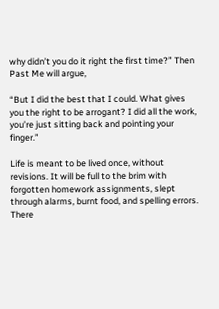why didn’t you do it right the first time?” Then Past Me will argue,

“But I did the best that I could. What gives you the right to be arrogant? I did all the work, you’re just sitting back and pointing your finger.”

Life is meant to be lived once, without revisions. It will be full to the brim with forgotten homework assignments, slept through alarms, burnt food, and spelling errors. There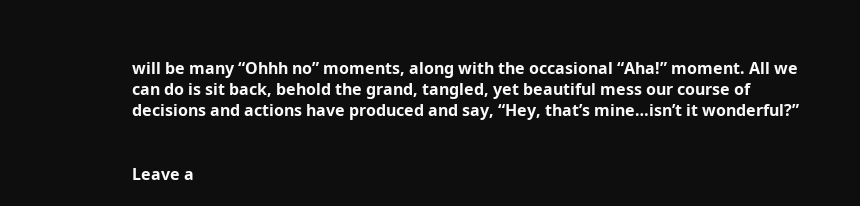will be many “Ohhh no” moments, along with the occasional “Aha!” moment. All we can do is sit back, behold the grand, tangled, yet beautiful mess our course of decisions and actions have produced and say, “Hey, that’s mine…isn’t it wonderful?”


Leave a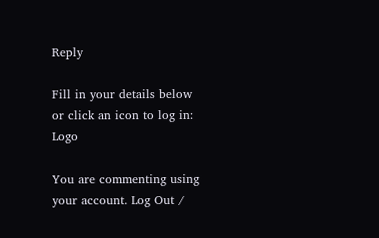Reply

Fill in your details below or click an icon to log in: Logo

You are commenting using your account. Log Out /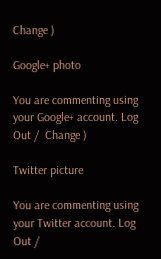Change )

Google+ photo

You are commenting using your Google+ account. Log Out /  Change )

Twitter picture

You are commenting using your Twitter account. Log Out /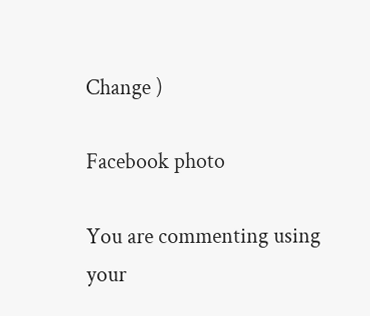Change )

Facebook photo

You are commenting using your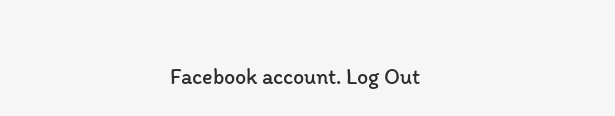Facebook account. Log Out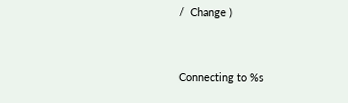/  Change )


Connecting to %s